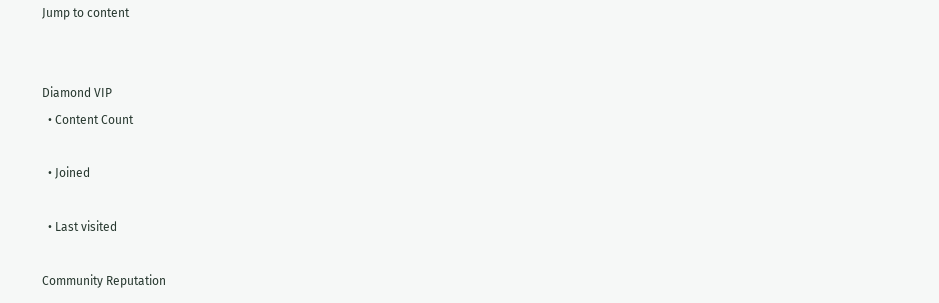Jump to content


Diamond VIP
  • Content Count

  • Joined

  • Last visited

Community Reputation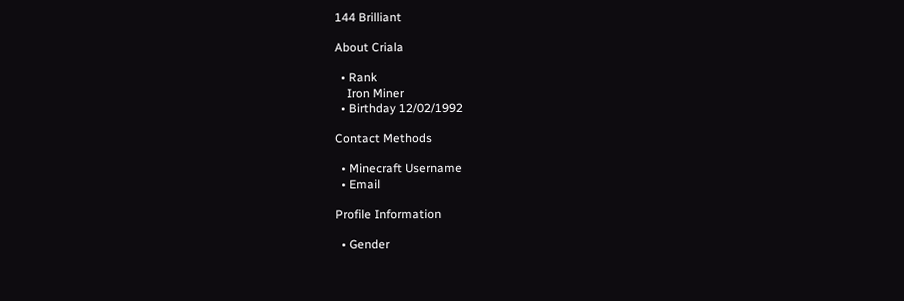144 Brilliant

About Criala

  • Rank
    Iron Miner
  • Birthday 12/02/1992

Contact Methods

  • Minecraft Username
  • Email

Profile Information

  • Gender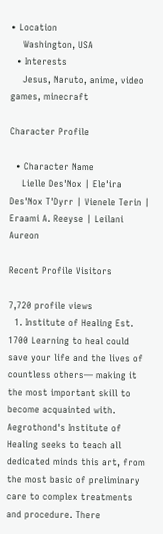• Location
    Washington, USA
  • Interests
    Jesus, Naruto, anime, video games, minecraft

Character Profile

  • Character Name
    Lielle Des'Nox | Ele'ira Des'Nox T'Dyrr | Vienele Terin | Eraami A. Reeyse | Leilani Aureon

Recent Profile Visitors

7,720 profile views
  1. Institute of Healing Est. 1700 Learning to heal could save your life and the lives of countless others— making it the most important skill to become acquainted with. Aegrothond's Institute of Healing seeks to teach all dedicated minds this art, from the most basic of preliminary care to complex treatments and procedure. There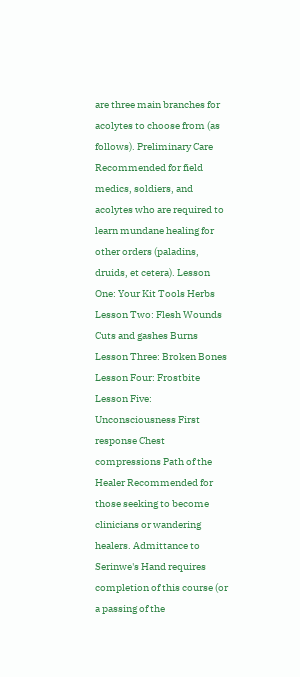are three main branches for acolytes to choose from (as follows). Preliminary Care Recommended for field medics, soldiers, and acolytes who are required to learn mundane healing for other orders (paladins, druids, et cetera). Lesson One: Your Kit Tools Herbs Lesson Two: Flesh Wounds Cuts and gashes Burns Lesson Three: Broken Bones Lesson Four: Frostbite Lesson Five: Unconsciousness First response Chest compressions Path of the Healer Recommended for those seeking to become clinicians or wandering healers. Admittance to Serinwe's Hand requires completion of this course (or a passing of the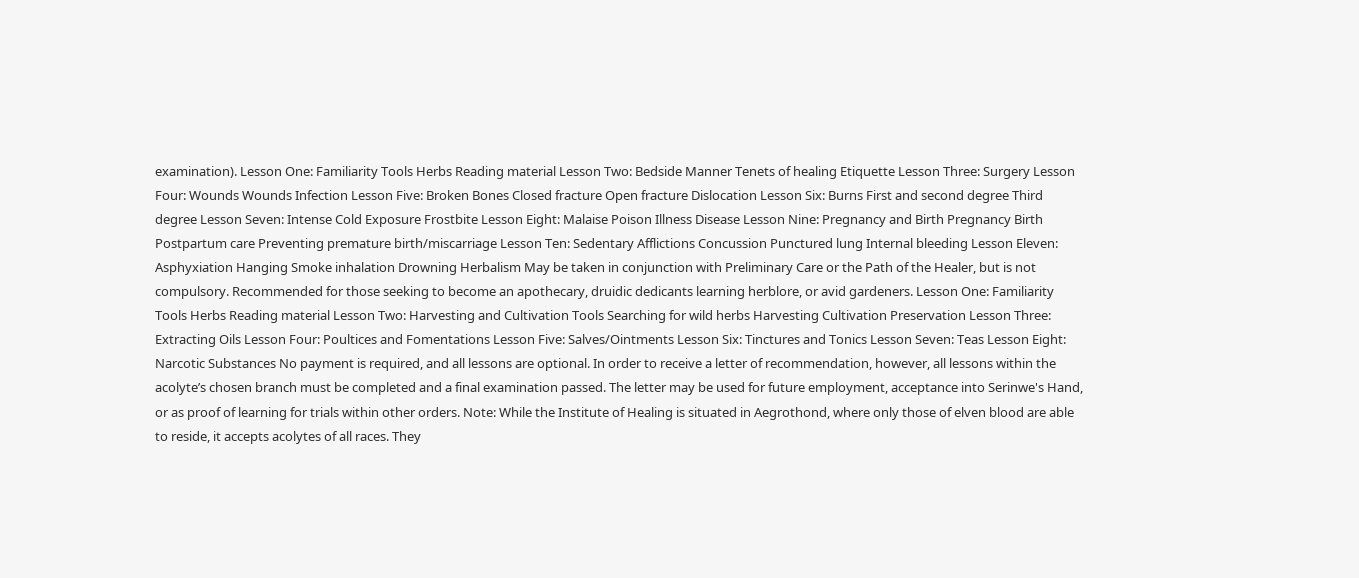examination). Lesson One: Familiarity Tools Herbs Reading material Lesson Two: Bedside Manner Tenets of healing Etiquette Lesson Three: Surgery Lesson Four: Wounds Wounds Infection Lesson Five: Broken Bones Closed fracture Open fracture Dislocation Lesson Six: Burns First and second degree Third degree Lesson Seven: Intense Cold Exposure Frostbite Lesson Eight: Malaise Poison Illness Disease Lesson Nine: Pregnancy and Birth Pregnancy Birth Postpartum care Preventing premature birth/miscarriage Lesson Ten: Sedentary Afflictions Concussion Punctured lung Internal bleeding Lesson Eleven: Asphyxiation Hanging Smoke inhalation Drowning Herbalism May be taken in conjunction with Preliminary Care or the Path of the Healer, but is not compulsory. Recommended for those seeking to become an apothecary, druidic dedicants learning herblore, or avid gardeners. Lesson One: Familiarity Tools Herbs Reading material Lesson Two: Harvesting and Cultivation Tools Searching for wild herbs Harvesting Cultivation Preservation Lesson Three: Extracting Oils Lesson Four: Poultices and Fomentations Lesson Five: Salves/Ointments Lesson Six: Tinctures and Tonics Lesson Seven: Teas Lesson Eight: Narcotic Substances No payment is required, and all lessons are optional. In order to receive a letter of recommendation, however, all lessons within the acolyte’s chosen branch must be completed and a final examination passed. The letter may be used for future employment, acceptance into Serinwe's Hand, or as proof of learning for trials within other orders. Note: While the Institute of Healing is situated in Aegrothond, where only those of elven blood are able to reside, it accepts acolytes of all races. They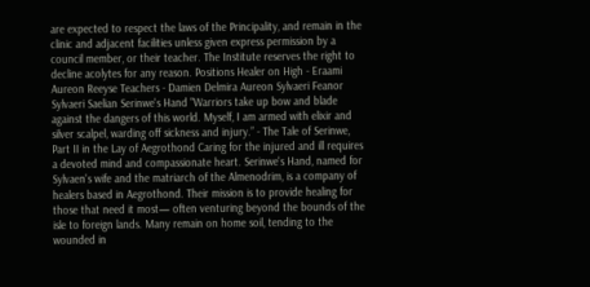are expected to respect the laws of the Principality, and remain in the clinic and adjacent facilities unless given express permission by a council member, or their teacher. The Institute reserves the right to decline acolytes for any reason. Positions Healer on High - Eraami Aureon Reeyse Teachers - Damien Delmira Aureon Sylvaeri Feanor Sylvaeri Saelian Serinwe's Hand "Warriors take up bow and blade against the dangers of this world. Myself, I am armed with elixir and silver scalpel, warding off sickness and injury.” - The Tale of Serinwe, Part II in the Lay of Aegrothond Caring for the injured and ill requires a devoted mind and compassionate heart. Serinwe's Hand, named for Sylvaen's wife and the matriarch of the Almenodrim, is a company of healers based in Aegrothond. Their mission is to provide healing for those that need it most— often venturing beyond the bounds of the isle to foreign lands. Many remain on home soil, tending to the wounded in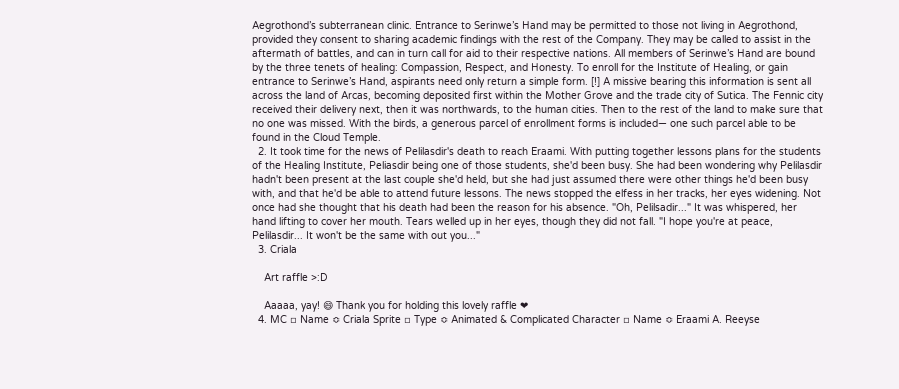Aegrothond’s subterranean clinic. Entrance to Serinwe’s Hand may be permitted to those not living in Aegrothond, provided they consent to sharing academic findings with the rest of the Company. They may be called to assist in the aftermath of battles, and can in turn call for aid to their respective nations. All members of Serinwe’s Hand are bound by the three tenets of healing: Compassion, Respect, and Honesty. To enroll for the Institute of Healing, or gain entrance to Serinwe’s Hand, aspirants need only return a simple form. [!] A missive bearing this information is sent all across the land of Arcas, becoming deposited first within the Mother Grove and the trade city of Sutica. The Fennic city received their delivery next, then it was northwards, to the human cities. Then to the rest of the land to make sure that no one was missed. With the birds, a generous parcel of enrollment forms is included— one such parcel able to be found in the Cloud Temple.
  2. It took time for the news of Pelilasdir's death to reach Eraami. With putting together lessons plans for the students of the Healing Institute, Peliasdir being one of those students, she'd been busy. She had been wondering why Pelilasdir hadn't been present at the last couple she'd held, but she had just assumed there were other things he'd been busy with, and that he'd be able to attend future lessons. The news stopped the elfess in her tracks, her eyes widening. Not once had she thought that his death had been the reason for his absence. "Oh, Pelilsadir..." It was whispered, her hand lifting to cover her mouth. Tears welled up in her eyes, though they did not fall. "I hope you're at peace, Pelilasdir... It won't be the same with out you..."
  3. Criala

    Art raffle >:D

    Aaaaa, yay! 😄 Thank you for holding this lovely raffle ❤
  4. MC ▫ Name ≎ Criala Sprite ▫ Type ≎ Animated & Complicated Character ▫ Name ≎ Eraami A. Reeyse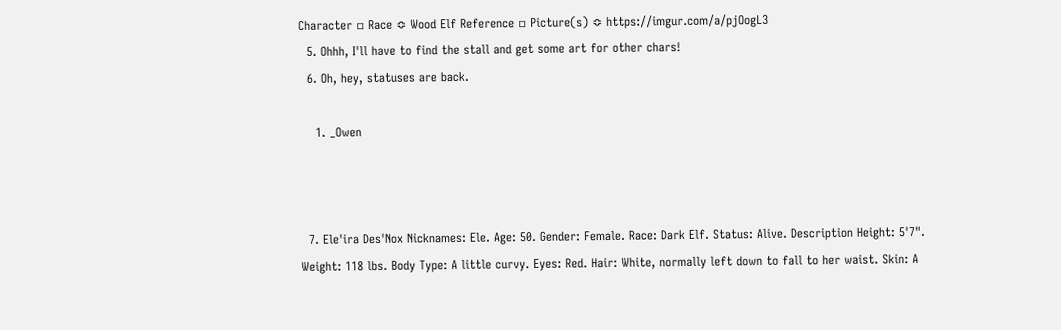Character ▫ Race ≎ Wood Elf Reference ▫ Picture(s) ≎ https://imgur.com/a/pjOogL3
  5. Ohhh, I'll have to find the stall and get some art for other chars!
  6. Oh, hey, statuses are back.

    1. _Owen



  7. Ele'ira Des'Nox Nicknames: Ele. Age: 50. Gender: Female. Race: Dark Elf. Status: Alive. Description Height: 5'7". Weight: 118 lbs. Body Type: A little curvy. Eyes: Red. Hair: White, normally left down to fall to her waist. Skin: A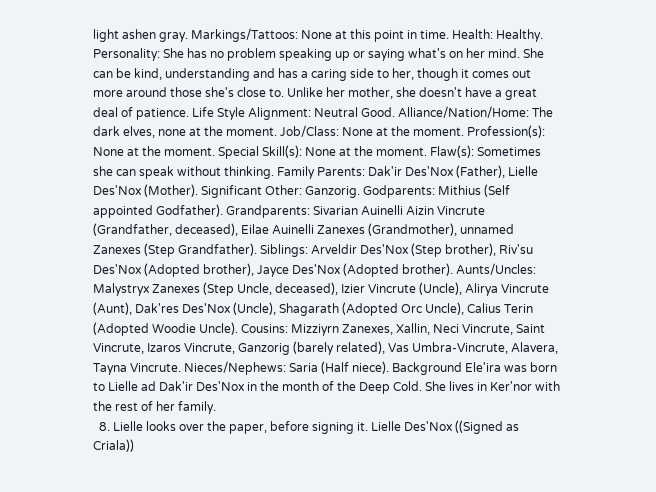light ashen gray. Markings/Tattoos: None at this point in time. Health: Healthy. Personality: She has no problem speaking up or saying what's on her mind. She can be kind, understanding and has a caring side to her, though it comes out more around those she's close to. Unlike her mother, she doesn't have a great deal of patience. Life Style Alignment: Neutral Good. Alliance/Nation/Home: The dark elves, none at the moment. Job/Class: None at the moment. Profession(s): None at the moment. Special Skill(s): None at the moment. Flaw(s): Sometimes she can speak without thinking. Family Parents: Dak'ir Des'Nox (Father), Lielle Des'Nox (Mother). Significant Other: Ganzorig. Godparents: Mithius (Self appointed Godfather). Grandparents: Sivarian Auinelli Aizin Vincrute (Grandfather, deceased), Eilae Auinelli Zanexes (Grandmother), unnamed Zanexes (Step Grandfather). Siblings: Arveldir Des'Nox (Step brother), Riv'su Des'Nox (Adopted brother), Jayce Des'Nox (Adopted brother). Aunts/Uncles: Malystryx Zanexes (Step Uncle, deceased), Izier Vincrute (Uncle), Alirya Vincrute (Aunt), Dak'res Des'Nox (Uncle), Shagarath (Adopted Orc Uncle), Calius Terin (Adopted Woodie Uncle). Cousins: Mizziyrn Zanexes, Xallin, Neci Vincrute, Saint Vincrute, Izaros Vincrute, Ganzorig (barely related), Vas Umbra-Vincrute, Alavera, Tayna Vincrute. Nieces/Nephews: Saria (Half niece). Background Ele'ira was born to Lielle ad Dak'ir Des'Nox in the month of the Deep Cold. She lives in Ker'nor with the rest of her family.
  8. Lielle looks over the paper, before signing it. Lielle Des'Nox ((Signed as Criala))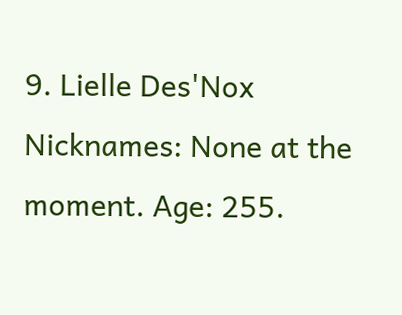9. Lielle Des'Nox Nicknames: None at the moment. Age: 255.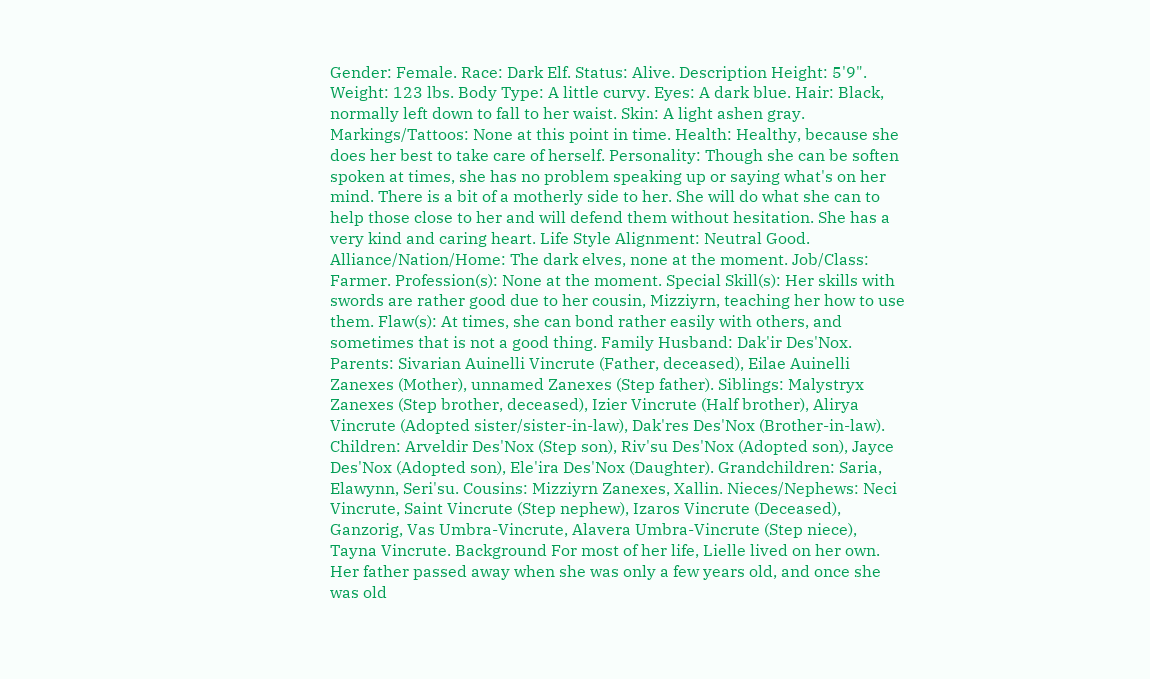Gender: Female. Race: Dark Elf. Status: Alive. Description Height: 5'9". Weight: 123 lbs. Body Type: A little curvy. Eyes: A dark blue. Hair: Black, normally left down to fall to her waist. Skin: A light ashen gray. Markings/Tattoos: None at this point in time. Health: Healthy, because she does her best to take care of herself. Personality: Though she can be soften spoken at times, she has no problem speaking up or saying what's on her mind. There is a bit of a motherly side to her. She will do what she can to help those close to her and will defend them without hesitation. She has a very kind and caring heart. Life Style Alignment: Neutral Good. Alliance/Nation/Home: The dark elves, none at the moment. Job/Class: Farmer. Profession(s): None at the moment. Special Skill(s): Her skills with swords are rather good due to her cousin, Mizziyrn, teaching her how to use them. Flaw(s): At times, she can bond rather easily with others, and sometimes that is not a good thing. Family Husband: Dak'ir Des'Nox. Parents: Sivarian Auinelli Vincrute (Father, deceased), Eilae Auinelli Zanexes (Mother), unnamed Zanexes (Step father). Siblings: Malystryx Zanexes (Step brother, deceased), Izier Vincrute (Half brother), Alirya Vincrute (Adopted sister/sister-in-law), Dak'res Des'Nox (Brother-in-law). Children: Arveldir Des'Nox (Step son), Riv'su Des'Nox (Adopted son), Jayce Des'Nox (Adopted son), Ele'ira Des'Nox (Daughter). Grandchildren: Saria, Elawynn, Seri'su. Cousins: Mizziyrn Zanexes, Xallin. Nieces/Nephews: Neci Vincrute, Saint Vincrute (Step nephew), Izaros Vincrute (Deceased), Ganzorig, Vas Umbra-Vincrute, Alavera Umbra-Vincrute (Step niece), Tayna Vincrute. Background For most of her life, Lielle lived on her own. Her father passed away when she was only a few years old, and once she was old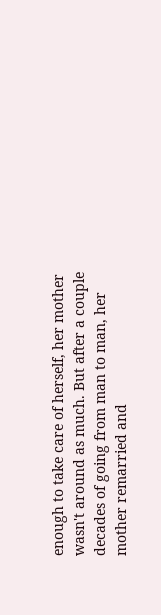enough to take care of herself, her mother wasn't around as much. But after a couple decades of going from man to man, her mother remarried and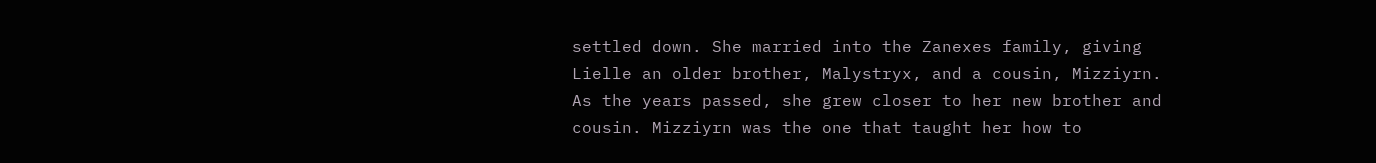settled down. She married into the Zanexes family, giving Lielle an older brother, Malystryx, and a cousin, Mizziyrn. As the years passed, she grew closer to her new brother and cousin. Mizziyrn was the one that taught her how to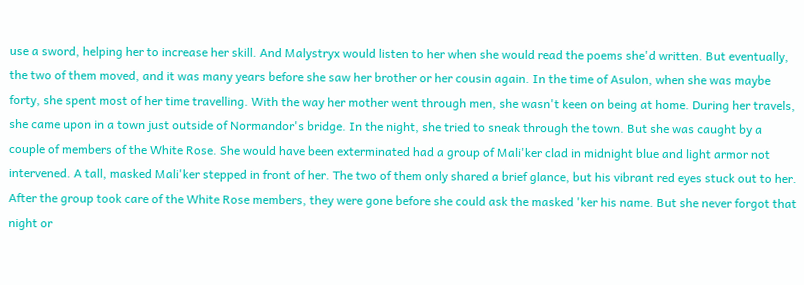use a sword, helping her to increase her skill. And Malystryx would listen to her when she would read the poems she'd written. But eventually, the two of them moved, and it was many years before she saw her brother or her cousin again. In the time of Asulon, when she was maybe forty, she spent most of her time travelling. With the way her mother went through men, she wasn't keen on being at home. During her travels, she came upon in a town just outside of Normandor's bridge. In the night, she tried to sneak through the town. But she was caught by a couple of members of the White Rose. She would have been exterminated had a group of Mali'ker clad in midnight blue and light armor not intervened. A tall, masked Mali'ker stepped in front of her. The two of them only shared a brief glance, but his vibrant red eyes stuck out to her. After the group took care of the White Rose members, they were gone before she could ask the masked 'ker his name. But she never forgot that night or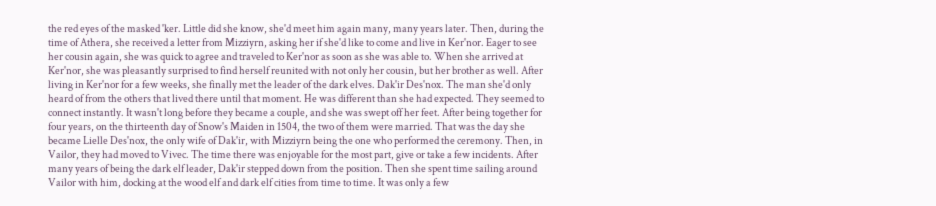the red eyes of the masked 'ker. Little did she know, she'd meet him again many, many years later. Then, during the time of Athera, she received a letter from Mizziyrn, asking her if she'd like to come and live in Ker'nor. Eager to see her cousin again, she was quick to agree and traveled to Ker'nor as soon as she was able to. When she arrived at Ker'nor, she was pleasantly surprised to find herself reunited with not only her cousin, but her brother as well. After living in Ker'nor for a few weeks, she finally met the leader of the dark elves. Dak'ir Des'nox. The man she'd only heard of from the others that lived there until that moment. He was different than she had expected. They seemed to connect instantly. It wasn't long before they became a couple, and she was swept off her feet. After being together for four years, on the thirteenth day of Snow's Maiden in 1504, the two of them were married. That was the day she became Lielle Des'nox, the only wife of Dak'ir, with Mizziyrn being the one who performed the ceremony. Then, in Vailor, they had moved to Vivec. The time there was enjoyable for the most part, give or take a few incidents. After many years of being the dark elf leader, Dak'ir stepped down from the position. Then she spent time sailing around Vailor with him, docking at the wood elf and dark elf cities from time to time. It was only a few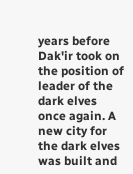years before Dak'ir took on the position of leader of the dark elves once again. A new city for the dark elves was built and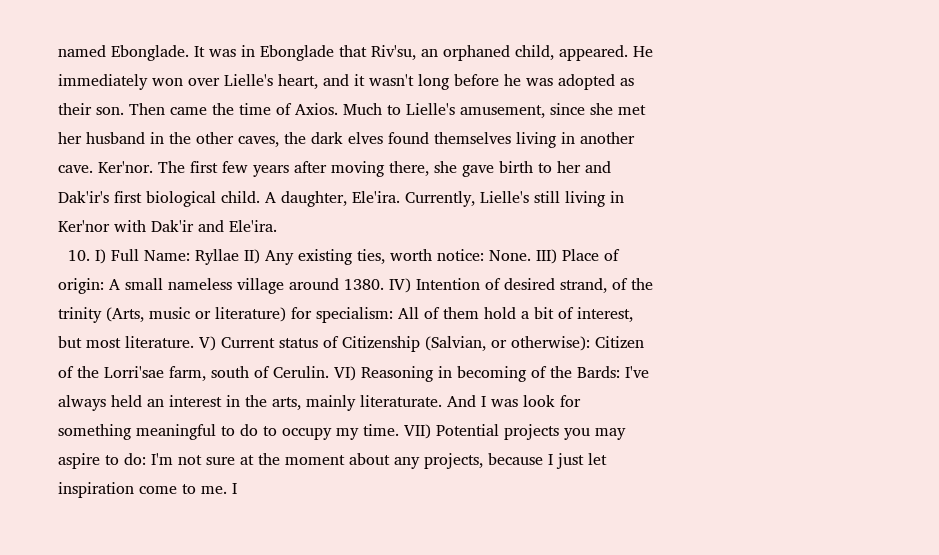named Ebonglade. It was in Ebonglade that Riv'su, an orphaned child, appeared. He immediately won over Lielle's heart, and it wasn't long before he was adopted as their son. Then came the time of Axios. Much to Lielle's amusement, since she met her husband in the other caves, the dark elves found themselves living in another cave. Ker'nor. The first few years after moving there, she gave birth to her and Dak'ir's first biological child. A daughter, Ele'ira. Currently, Lielle's still living in Ker'nor with Dak'ir and Ele'ira.
  10. I) Full Name: Ryllae II) Any existing ties, worth notice: None. III) Place of origin: A small nameless village around 1380. IV) Intention of desired strand, of the trinity (Arts, music or literature) for specialism: All of them hold a bit of interest, but most literature. V) Current status of Citizenship (Salvian, or otherwise): Citizen of the Lorri'sae farm, south of Cerulin. VI) Reasoning in becoming of the Bards: I've always held an interest in the arts, mainly literaturate. And I was look for something meaningful to do to occupy my time. VII) Potential projects you may aspire to do: I'm not sure at the moment about any projects, because I just let inspiration come to me. I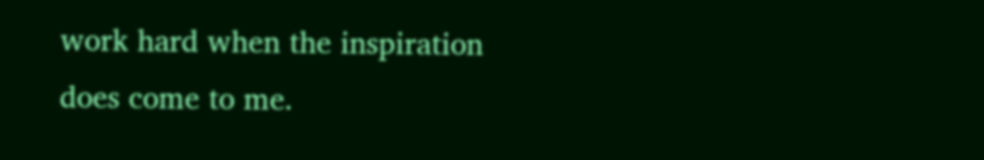work hard when the inspiration does come to me.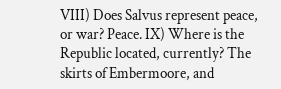VIII) Does Salvus represent peace, or war? Peace. IX) Where is the Republic located, currently? The skirts of Embermoore, and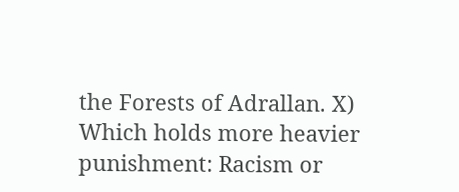the Forests of Adrallan. X) Which holds more heavier punishment: Racism or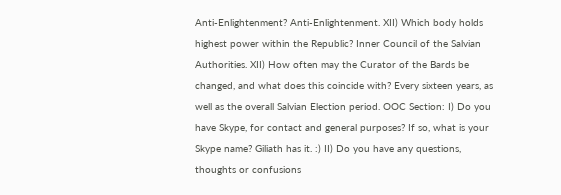Anti-Enlightenment? Anti-Enlightenment. XII) Which body holds highest power within the Republic? Inner Council of the Salvian Authorities. XII) How often may the Curator of the Bards be changed, and what does this coincide with? Every sixteen years, as well as the overall Salvian Election period. OOC Section: I) Do you have Skype, for contact and general purposes? If so, what is your Skype name? Giliath has it. :) II) Do you have any questions, thoughts or confusions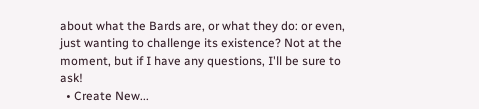about what the Bards are, or what they do: or even, just wanting to challenge its existence? Not at the moment, but if I have any questions, I'll be sure to ask!
  • Create New...